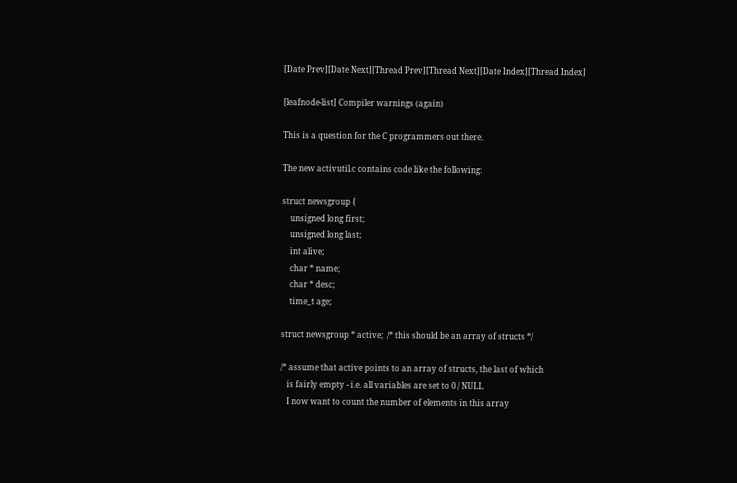[Date Prev][Date Next][Thread Prev][Thread Next][Date Index][Thread Index]

[leafnode-list] Compiler warnings (again)

This is a question for the C programmers out there.

The new activutil.c contains code like the following:

struct newsgroup {
    unsigned long first;
    unsigned long last;
    int alive;
    char * name;
    char * desc;
    time_t age;

struct newsgroup * active;  /* this should be an array of structs */

/* assume that active points to an array of structs, the last of which
   is fairly empty - i.e. all variables are set to 0 / NULL
   I now want to count the number of elements in this array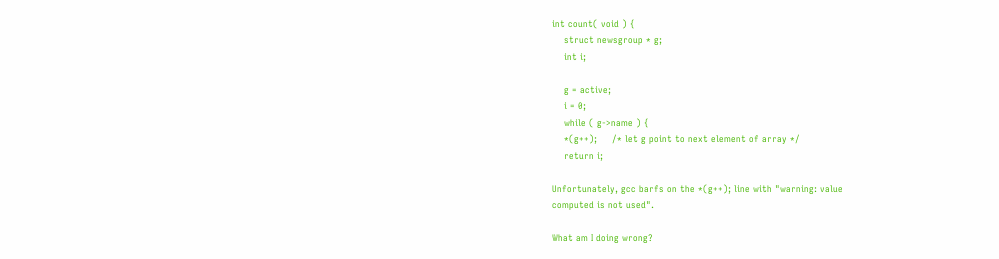int count( void ) {
    struct newsgroup * g;
    int i;

    g = active;
    i = 0;
    while ( g->name ) {
    *(g++);     /* let g point to next element of array */
    return i;

Unfortunately, gcc barfs on the *(g++); line with "warning: value
computed is not used".

What am I doing wrong?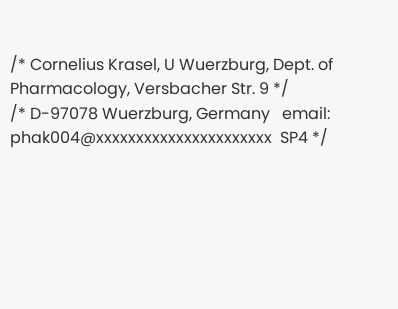/* Cornelius Krasel, U Wuerzburg, Dept. of Pharmacology, Versbacher Str. 9 */
/* D-97078 Wuerzburg, Germany   email: phak004@xxxxxxxxxxxxxxxxxxxxxx  SP4 */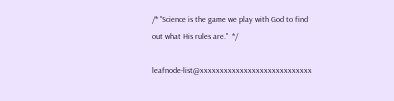/* "Science is the game we play with God to find out what His rules are."  */

leafnode-list@xxxxxxxxxxxxxxxxxxxxxxxxxxxx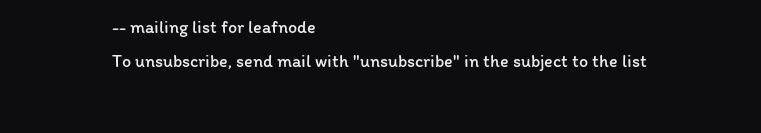-- mailing list for leafnode
To unsubscribe, send mail with "unsubscribe" in the subject to the list